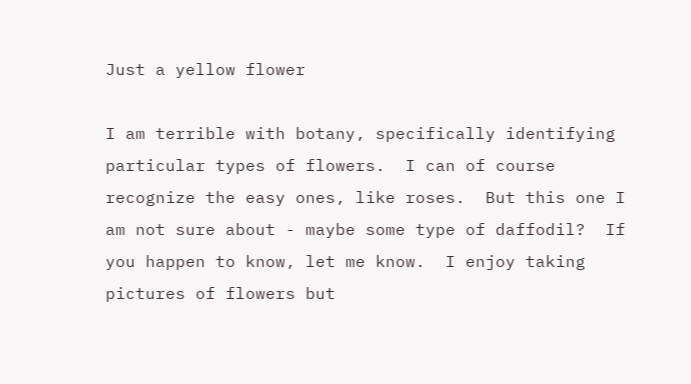Just a yellow flower

I am terrible with botany, specifically identifying particular types of flowers.  I can of course recognize the easy ones, like roses.  But this one I am not sure about - maybe some type of daffodil?  If you happen to know, let me know.  I enjoy taking pictures of flowers but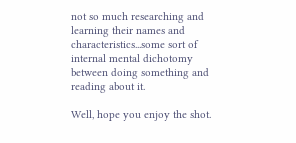not so much researching and learning their names and characteristics...some sort of internal mental dichotomy between doing something and reading about it.

Well, hope you enjoy the shot.